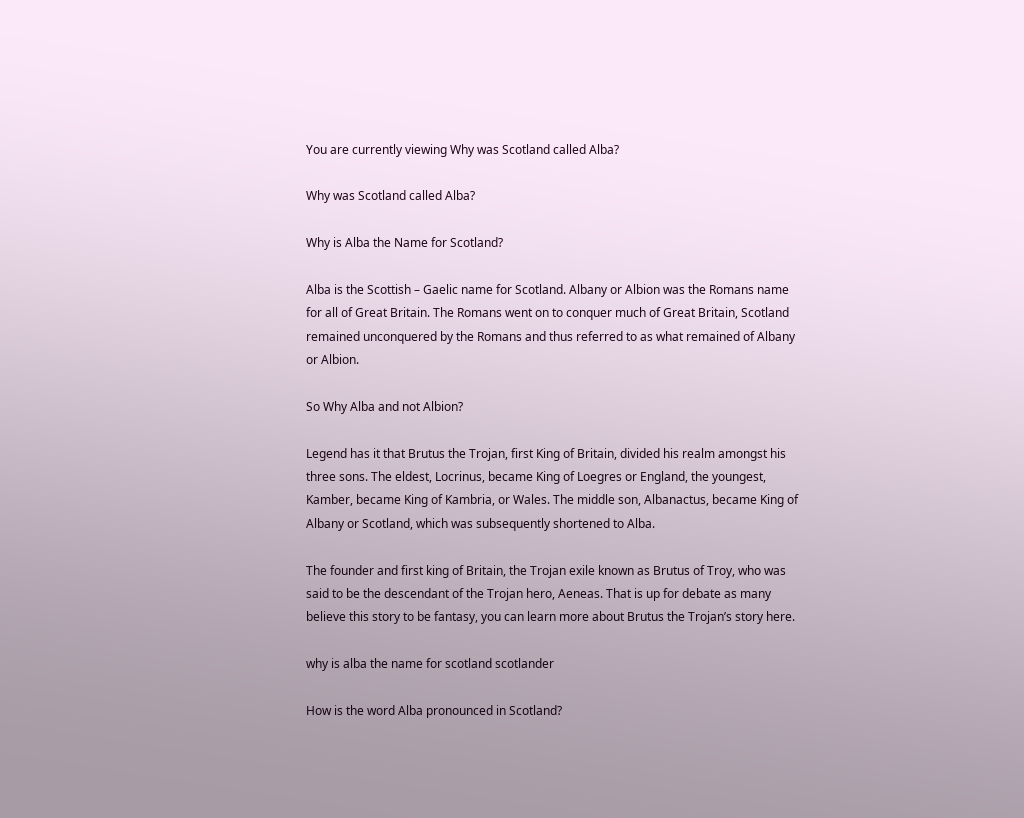You are currently viewing Why was Scotland called Alba?

Why was Scotland called Alba?

Why is Alba the Name for Scotland?

Alba is the Scottish – Gaelic name for Scotland. Albany or Albion was the Romans name for all of Great Britain. The Romans went on to conquer much of Great Britain, Scotland remained unconquered by the Romans and thus referred to as what remained of Albany or Albion.

So Why Alba and not Albion?

Legend has it that Brutus the Trojan, first King of Britain, divided his realm amongst his three sons. The eldest, Locrinus, became King of Loegres or England, the youngest, Kamber, became King of Kambria, or Wales. The middle son, Albanactus, became King of Albany or Scotland, which was subsequently shortened to Alba.

The founder and first king of Britain, the Trojan exile known as Brutus of Troy, who was said to be the descendant of the Trojan hero, Aeneas. That is up for debate as many believe this story to be fantasy, you can learn more about Brutus the Trojan’s story here.

why is alba the name for scotland scotlander

How is the word Alba pronounced in Scotland?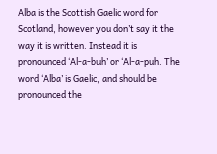Alba is the Scottish Gaelic word for Scotland, however you don’t say it the way it is written. Instead it is pronounced ‘Al-a-buh’ or ‘Al-a-puh. The word ‘Alba’ is Gaelic, and should be pronounced the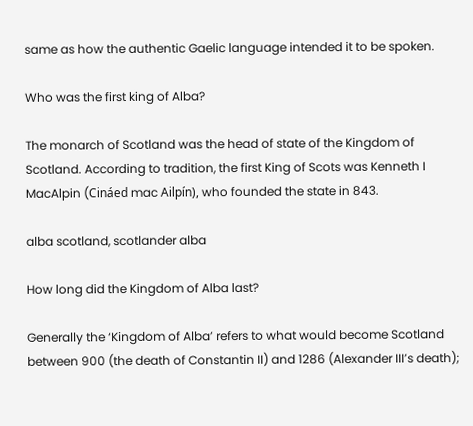same as how the authentic Gaelic language intended it to be spoken.

Who was the first king of Alba?

The monarch of Scotland was the head of state of the Kingdom of Scotland. According to tradition, the first King of Scots was Kenneth I MacAlpin (Cináed mac Ailpín), who founded the state in 843.

alba scotland, scotlander alba

How long did the Kingdom of Alba last?

Generally the ‘Kingdom of Alba’ refers to what would become Scotland between 900 (the death of Constantin II) and 1286 (Alexander III’s death);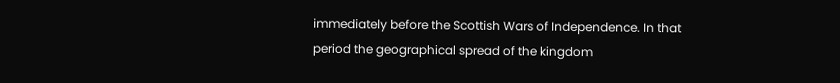immediately before the Scottish Wars of Independence. In that period the geographical spread of the kingdom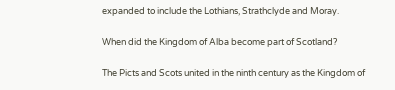expanded to include the Lothians, Strathclyde and Moray.

When did the Kingdom of Alba become part of Scotland?

The Picts and Scots united in the ninth century as the Kingdom of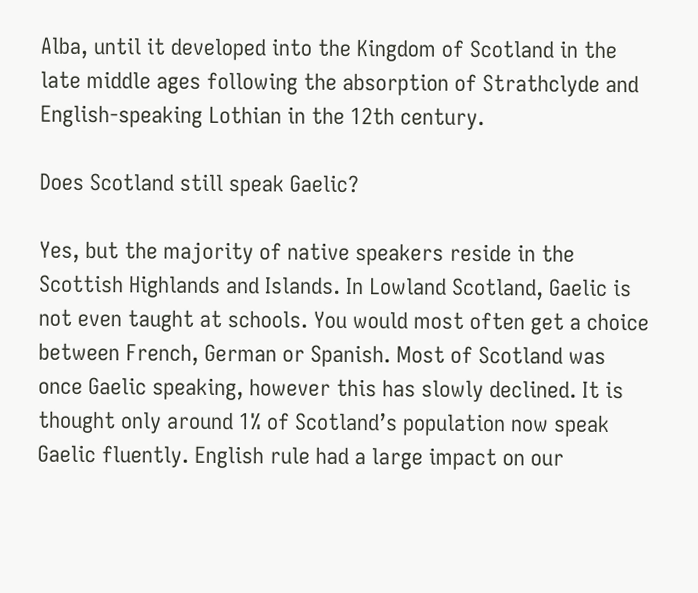Alba, until it developed into the Kingdom of Scotland in the late middle ages following the absorption of Strathclyde and English-speaking Lothian in the 12th century.

Does Scotland still speak Gaelic?

Yes, but the majority of native speakers reside in the Scottish Highlands and Islands. In Lowland Scotland, Gaelic is not even taught at schools. You would most often get a choice between French, German or Spanish. Most of Scotland was once Gaelic speaking, however this has slowly declined. It is thought only around 1% of Scotland’s population now speak Gaelic fluently. English rule had a large impact on our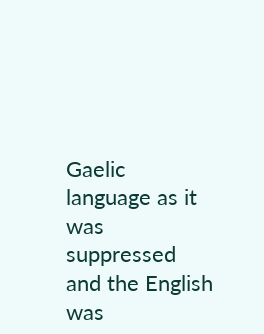Gaelic language as it was suppressed and the English was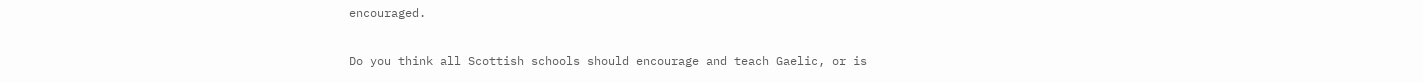encouraged.

Do you think all Scottish schools should encourage and teach Gaelic, or is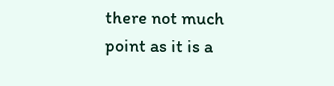there not much point as it is a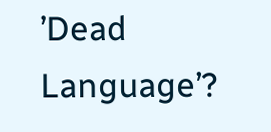’Dead Language’?